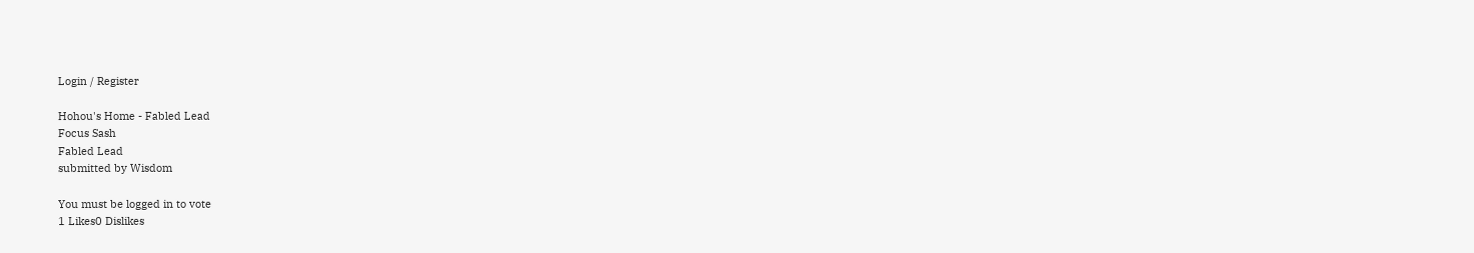Login / Register

Hohou's Home - Fabled Lead
Focus Sash
Fabled Lead
submitted by Wisdom

You must be logged in to vote
1 Likes0 Dislikes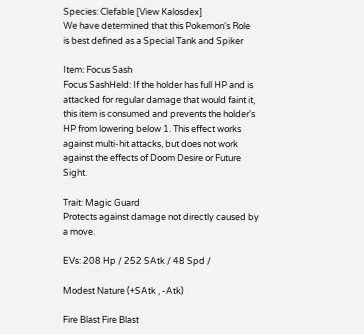Species: Clefable [View Kalosdex]
We have determined that this Pokemon's Role
is best defined as a Special Tank and Spiker

Item: Focus Sash
Focus SashHeld: If the holder has full HP and is attacked for regular damage that would faint it, this item is consumed and prevents the holder's HP from lowering below 1. This effect works against multi-hit attacks, but does not work against the effects of Doom Desire or Future Sight.

Trait: Magic Guard
Protects against damage not directly caused by a move.

EVs: 208 Hp / 252 SAtk / 48 Spd /

Modest Nature (+SAtk , -Atk)

Fire Blast Fire Blast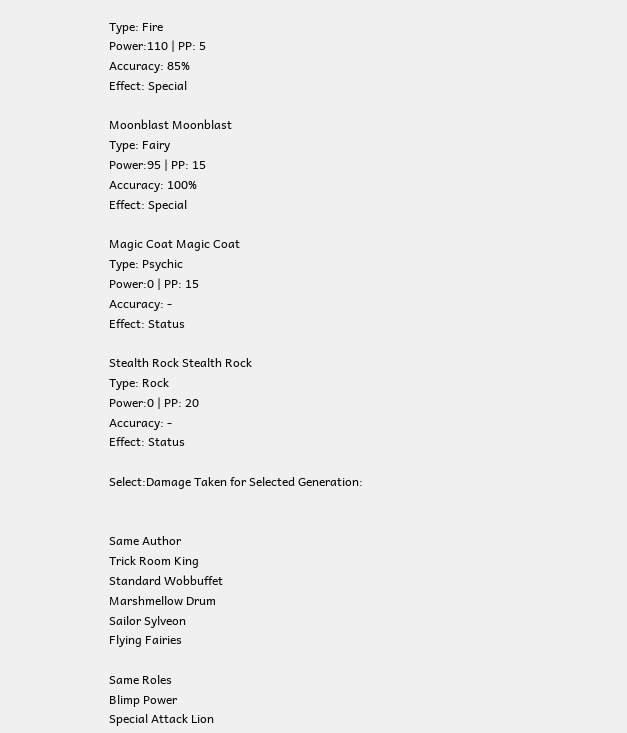Type: Fire
Power:110 | PP: 5
Accuracy: 85%
Effect: Special

Moonblast Moonblast
Type: Fairy
Power:95 | PP: 15
Accuracy: 100%
Effect: Special

Magic Coat Magic Coat
Type: Psychic
Power:0 | PP: 15
Accuracy: -
Effect: Status

Stealth Rock Stealth Rock
Type: Rock
Power:0 | PP: 20
Accuracy: -
Effect: Status

Select:Damage Taken for Selected Generation:


Same Author
Trick Room King
Standard Wobbuffet
Marshmellow Drum
Sailor Sylveon
Flying Fairies

Same Roles
Blimp Power
Special Attack Lion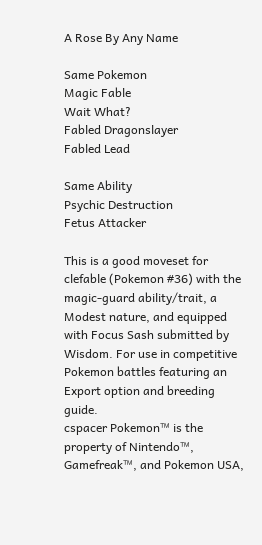A Rose By Any Name

Same Pokemon
Magic Fable
Wait What?
Fabled Dragonslayer
Fabled Lead

Same Ability
Psychic Destruction
Fetus Attacker

This is a good moveset for clefable (Pokemon #36) with the magic-guard ability/trait, a Modest nature, and equipped with Focus Sash submitted by Wisdom. For use in competitive Pokemon battles featuring an Export option and breeding guide.
cspacer Pokemon™ is the property of Nintendo™, Gamefreak™, and Pokemon USA,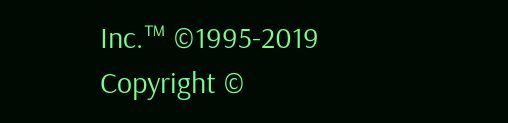Inc.™ ©1995-2019
Copyright ©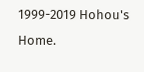1999-2019 Hohou's Home.